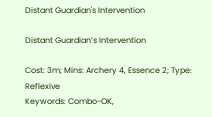Distant Guardian's Intervention

Distant Guardian’s Intervention

Cost: 3m; Mins: Archery 4, Essence 2; Type: Reflexive
Keywords: Combo-OK,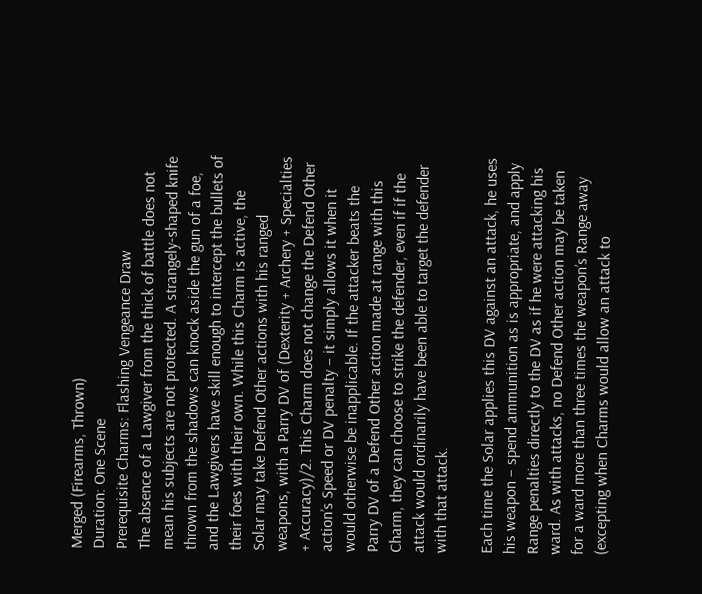Merged (Firearms, Thrown)
Duration: One Scene
Prerequisite Charms: Flashing Vengeance Draw
The absence of a Lawgiver from the thick of battle does not mean his subjects are not protected. A strangely-shaped knife thrown from the shadows can knock aside the gun of a foe, and the Lawgivers have skill enough to intercept the bullets of their foes with their own. While this Charm is active, the Solar may take Defend Other actions with his ranged weapons, with a Parry DV of (Dexterity + Archery + Specialties + Accuracy)/2. This Charm does not change the Defend Other action’s Speed or DV penalty – it simply allows it when it would otherwise be inapplicable. If the attacker beats the Parry DV of a Defend Other action made at range with this Charm, they can choose to strike the defender, even if if the attack would ordinarily have been able to target the defender with that attack.

Each time the Solar applies this DV against an attack, he uses his weapon – spend ammunition as is appropriate, and apply Range penalties directly to the DV as if he were attacking his ward. As with attacks, no Defend Other action may be taken for a ward more than three times the weapon’s Range away (excepting when Charms would allow an attack to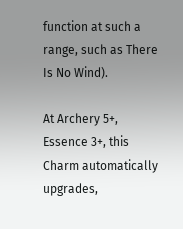function at such a range, such as There Is No Wind).

At Archery 5+, Essence 3+, this Charm automatically upgrades,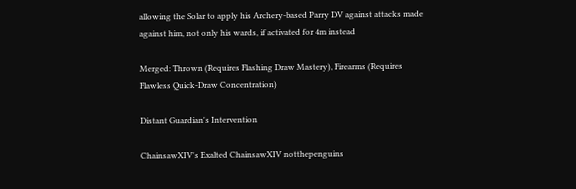allowing the Solar to apply his Archery-based Parry DV against attacks made against him, not only his wards, if activated for 4m instead

Merged: Thrown (Requires Flashing Draw Mastery), Firearms (Requires Flawless Quick-Draw Concentration)

Distant Guardian's Intervention

ChainsawXIV's Exalted ChainsawXIV notthepenguins